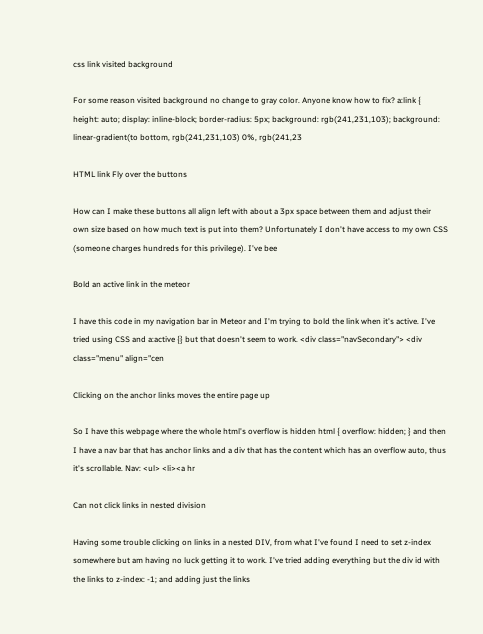css link visited background

For some reason visited background no change to gray color. Anyone know how to fix? a:link { height: auto; display: inline-block; border-radius: 5px; background: rgb(241,231,103); background: linear-gradient(to bottom, rgb(241,231,103) 0%, rgb(241,23

HTML link Fly over the buttons

How can I make these buttons all align left with about a 3px space between them and adjust their own size based on how much text is put into them? Unfortunately I don't have access to my own CSS (someone charges hundreds for this privilege). I've bee

Bold an active link in the meteor

I have this code in my navigation bar in Meteor and I'm trying to bold the link when it's active. I've tried using CSS and a:active {} but that doesn't seem to work. <div class="navSecondary"> <div class="menu" align="cen

Clicking on the anchor links moves the entire page up

So I have this webpage where the whole html's overflow is hidden html { overflow: hidden; } and then I have a nav bar that has anchor links and a div that has the content which has an overflow auto, thus it's scrollable. Nav: <ul> <li><a hr

Can not click links in nested division

Having some trouble clicking on links in a nested DIV, from what I've found I need to set z-index somewhere but am having no luck getting it to work. I've tried adding everything but the div id with the links to z-index: -1; and adding just the links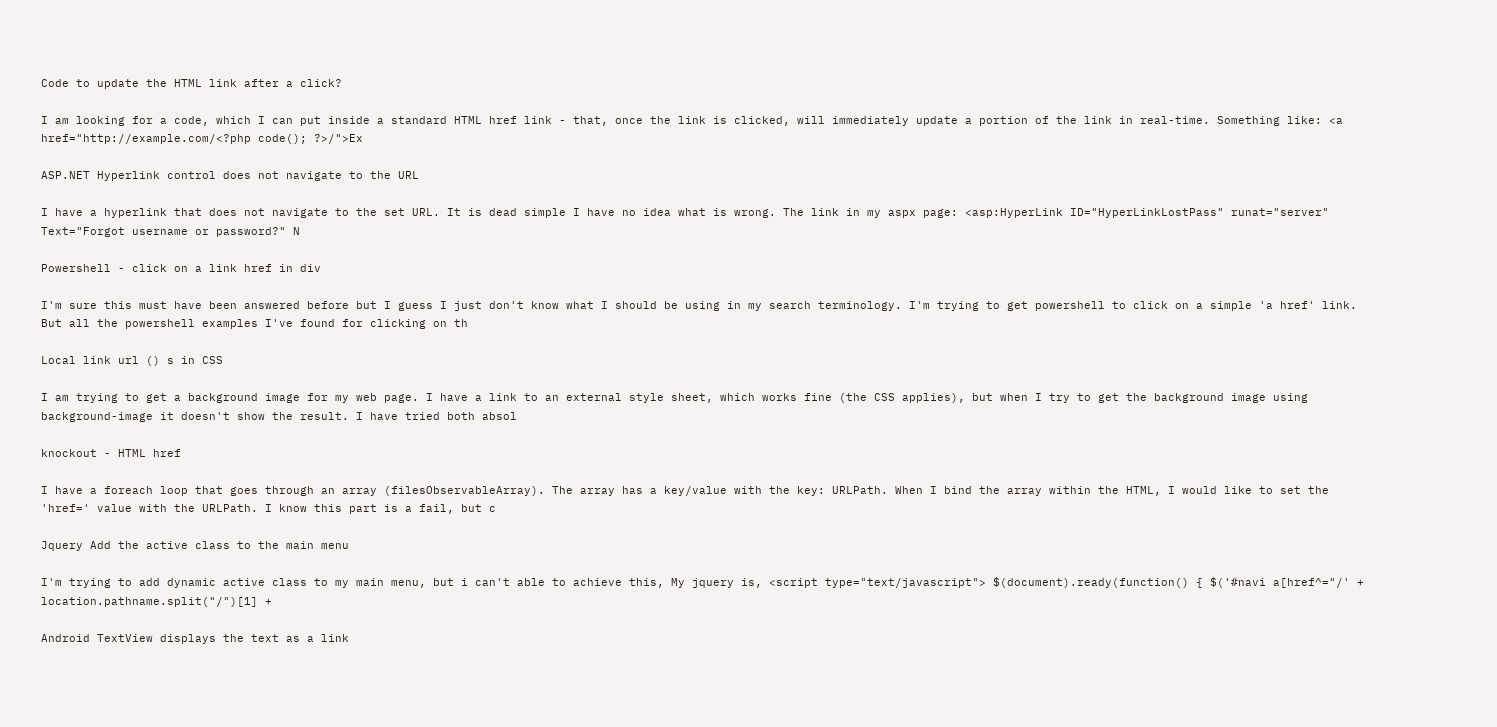Code to update the HTML link after a click?

I am looking for a code, which I can put inside a standard HTML href link - that, once the link is clicked, will immediately update a portion of the link in real-time. Something like: <a href="http://example.com/<?php code(); ?>/">Ex

ASP.NET Hyperlink control does not navigate to the URL

I have a hyperlink that does not navigate to the set URL. It is dead simple I have no idea what is wrong. The link in my aspx page: <asp:HyperLink ID="HyperLinkLostPass" runat="server" Text="Forgot username or password?" N

Powershell - click on a link href in div

I'm sure this must have been answered before but I guess I just don't know what I should be using in my search terminology. I'm trying to get powershell to click on a simple 'a href' link. But all the powershell examples I've found for clicking on th

Local link url () s in CSS

I am trying to get a background image for my web page. I have a link to an external style sheet, which works fine (the CSS applies), but when I try to get the background image using background-image it doesn't show the result. I have tried both absol

knockout - HTML href

I have a foreach loop that goes through an array (filesObservableArray). The array has a key/value with the key: URLPath. When I bind the array within the HTML, I would like to set the 'href=' value with the URLPath. I know this part is a fail, but c

Jquery Add the active class to the main menu

I'm trying to add dynamic active class to my main menu, but i can't able to achieve this, My jquery is, <script type="text/javascript"> $(document).ready(function() { $('#navi a[href^="/' + location.pathname.split("/")[1] +

Android TextView displays the text as a link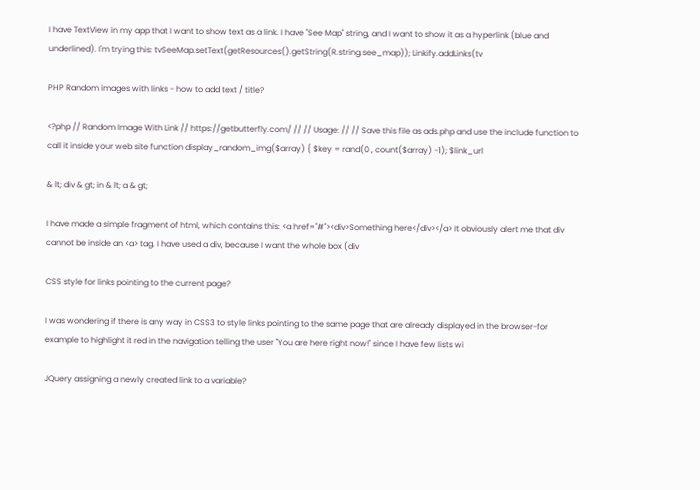I have TextView in my app that I want to show text as a link. I have "See Map" string, and I want to show it as a hyperlink (blue and underlined). I'm trying this: tvSeeMap.setText(getResources().getString(R.string.see_map)); Linkify.addLinks(tv

PHP Random images with links - how to add text / title?

<?php // Random Image With Link // https://getbutterfly.com/ // // Usage: // // Save this file as ads.php and use the include function to call it inside your web site function display_random_img($array) { $key = rand(0 , count($array) -1); $link_url

& lt; div & gt; in & lt; a & gt;

I have made a simple fragment of html, which contains this: <a href="#"><div>Something here</div></a> It obviously alert me that div cannot be inside an <a> tag. I have used a div, because I want the whole box (div

CSS style for links pointing to the current page?

I was wondering if there is any way in CSS3 to style links pointing to the same page that are already displayed in the browser-for example to highlight it red in the navigation telling the user "You are here right now!" since I have few lists wi

JQuery assigning a newly created link to a variable?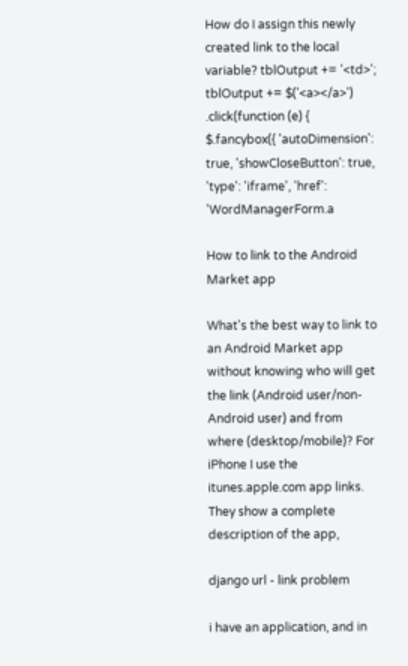How do I assign this newly created link to the local variable? tblOutput += '<td>'; tblOutput += $('<a></a>') .click(function (e) { $.fancybox({ 'autoDimension': true, 'showCloseButton': true, 'type': 'iframe', 'href': 'WordManagerForm.a

How to link to the Android Market app

What's the best way to link to an Android Market app without knowing who will get the link (Android user/non-Android user) and from where (desktop/mobile)? For iPhone I use the itunes.apple.com app links. They show a complete description of the app,

django url - link problem

i have an application, and in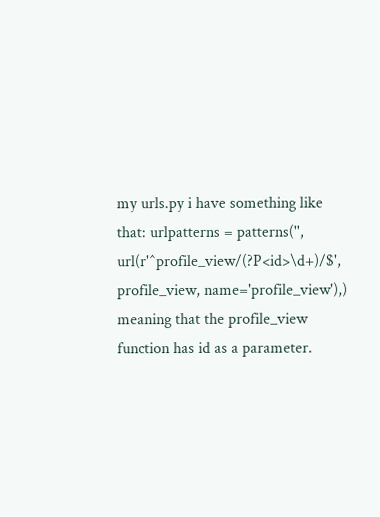my urls.py i have something like that: urlpatterns = patterns('', url(r'^profile_view/(?P<id>\d+)/$', profile_view, name='profile_view'),) meaning that the profile_view function has id as a parameter.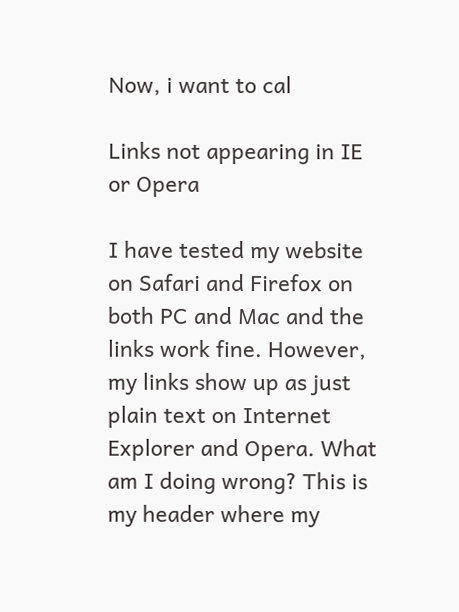Now, i want to cal

Links not appearing in IE or Opera

I have tested my website on Safari and Firefox on both PC and Mac and the links work fine. However, my links show up as just plain text on Internet Explorer and Opera. What am I doing wrong? This is my header where my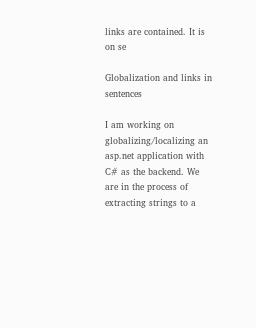links are contained. It is on se

Globalization and links in sentences

I am working on globalizing/localizing an asp.net application with C# as the backend. We are in the process of extracting strings to a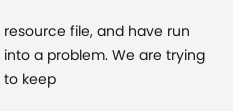resource file, and have run into a problem. We are trying to keep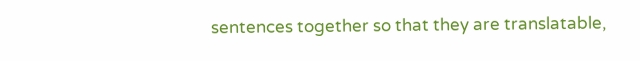sentences together so that they are translatable,